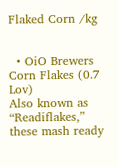Flaked Corn /kg


  • OiO Brewers Corn Flakes (0.7 Lov)
Also known as “Readiflakes,” these mash ready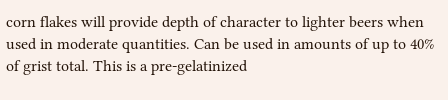corn flakes will provide depth of character to lighter beers when used in moderate quantities. Can be used in amounts of up to 40% of grist total. This is a pre-gelatinized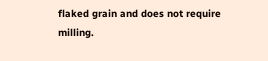flaked grain and does not require milling.